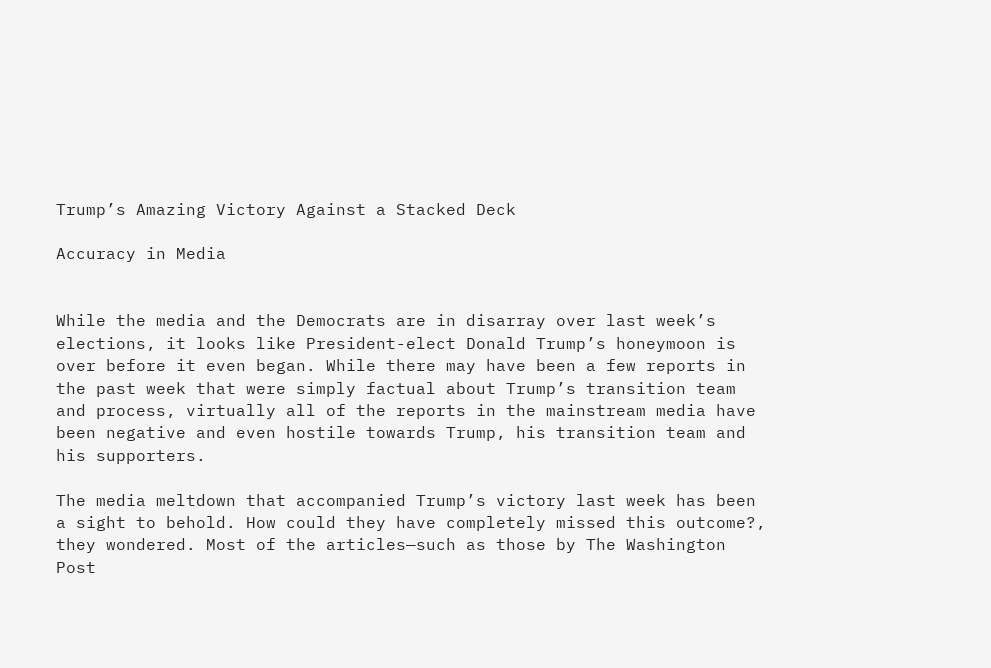Trump’s Amazing Victory Against a Stacked Deck

Accuracy in Media


While the media and the Democrats are in disarray over last week’s elections, it looks like President-elect Donald Trump’s honeymoon is over before it even began. While there may have been a few reports in the past week that were simply factual about Trump’s transition team and process, virtually all of the reports in the mainstream media have been negative and even hostile towards Trump, his transition team and his supporters.

The media meltdown that accompanied Trump’s victory last week has been a sight to behold. How could they have completely missed this outcome?, they wondered. Most of the articles—such as those by The Washington Post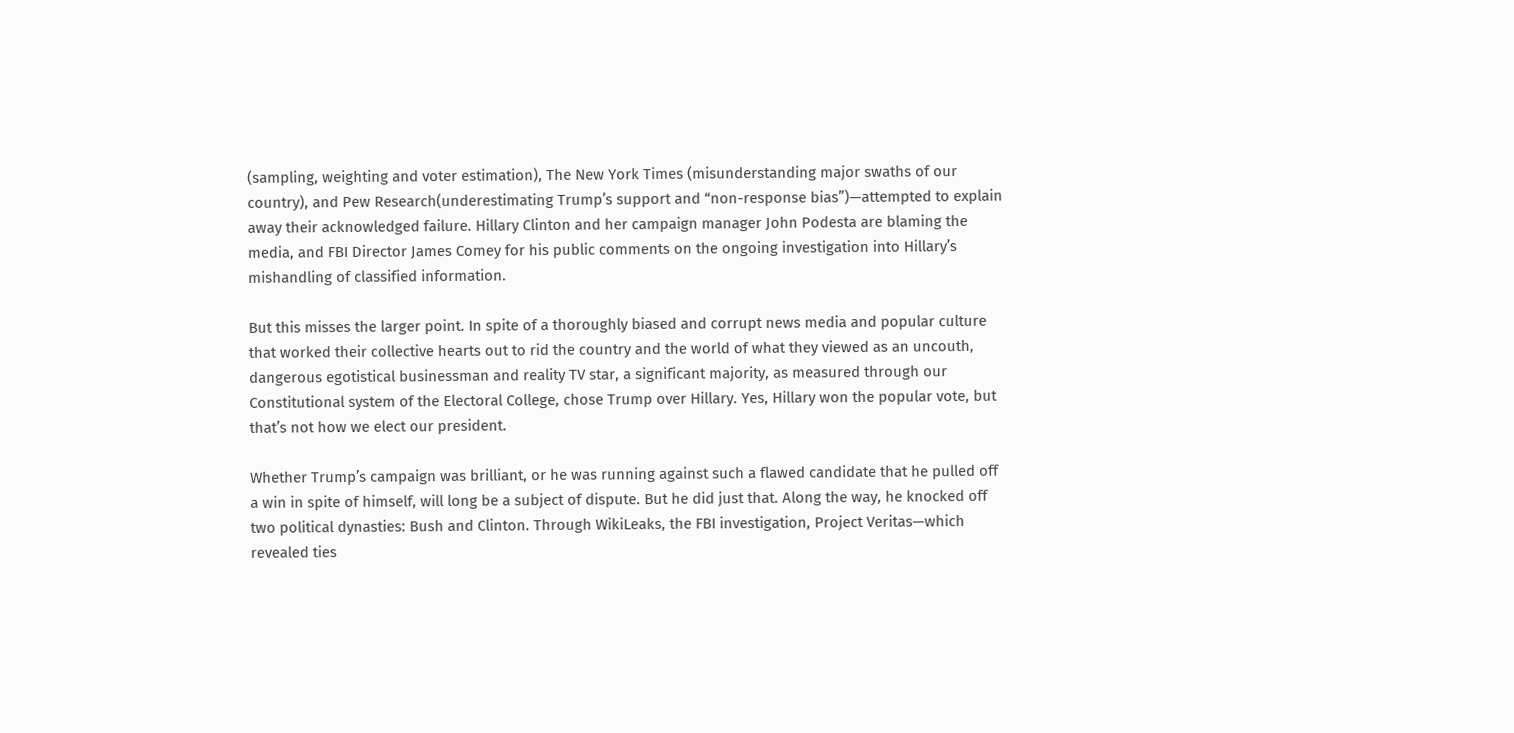(sampling, weighting and voter estimation), The New York Times (misunderstanding major swaths of our country), and Pew Research(underestimating Trump’s support and “non-response bias”)—attempted to explain away their acknowledged failure. Hillary Clinton and her campaign manager John Podesta are blaming the media, and FBI Director James Comey for his public comments on the ongoing investigation into Hillary’s mishandling of classified information.

But this misses the larger point. In spite of a thoroughly biased and corrupt news media and popular culture that worked their collective hearts out to rid the country and the world of what they viewed as an uncouth, dangerous egotistical businessman and reality TV star, a significant majority, as measured through our Constitutional system of the Electoral College, chose Trump over Hillary. Yes, Hillary won the popular vote, but that’s not how we elect our president.

Whether Trump’s campaign was brilliant, or he was running against such a flawed candidate that he pulled off a win in spite of himself, will long be a subject of dispute. But he did just that. Along the way, he knocked off two political dynasties: Bush and Clinton. Through WikiLeaks, the FBI investigation, Project Veritas—which revealed ties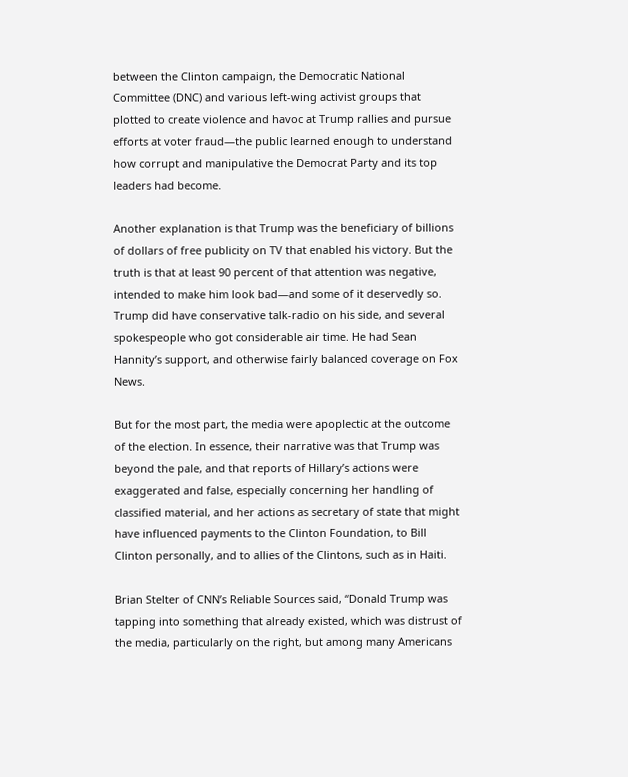between the Clinton campaign, the Democratic National Committee (DNC) and various left-wing activist groups that plotted to create violence and havoc at Trump rallies and pursue efforts at voter fraud—the public learned enough to understand how corrupt and manipulative the Democrat Party and its top leaders had become.

Another explanation is that Trump was the beneficiary of billions of dollars of free publicity on TV that enabled his victory. But the truth is that at least 90 percent of that attention was negative, intended to make him look bad—and some of it deservedly so. Trump did have conservative talk-radio on his side, and several spokespeople who got considerable air time. He had Sean Hannity’s support, and otherwise fairly balanced coverage on Fox News.

But for the most part, the media were apoplectic at the outcome of the election. In essence, their narrative was that Trump was beyond the pale, and that reports of Hillary’s actions were exaggerated and false, especially concerning her handling of classified material, and her actions as secretary of state that might have influenced payments to the Clinton Foundation, to Bill Clinton personally, and to allies of the Clintons, such as in Haiti.

Brian Stelter of CNN’s Reliable Sources said, “Donald Trump was tapping into something that already existed, which was distrust of the media, particularly on the right, but among many Americans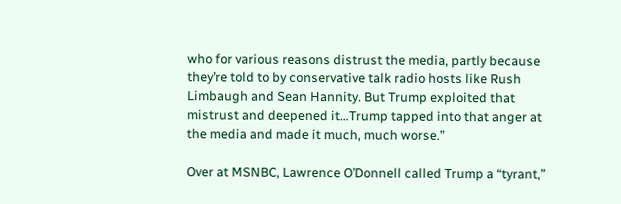who for various reasons distrust the media, partly because they’re told to by conservative talk radio hosts like Rush Limbaugh and Sean Hannity. But Trump exploited that mistrust and deepened it…Trump tapped into that anger at the media and made it much, much worse.”

Over at MSNBC, Lawrence O’Donnell called Trump a “tyrant,”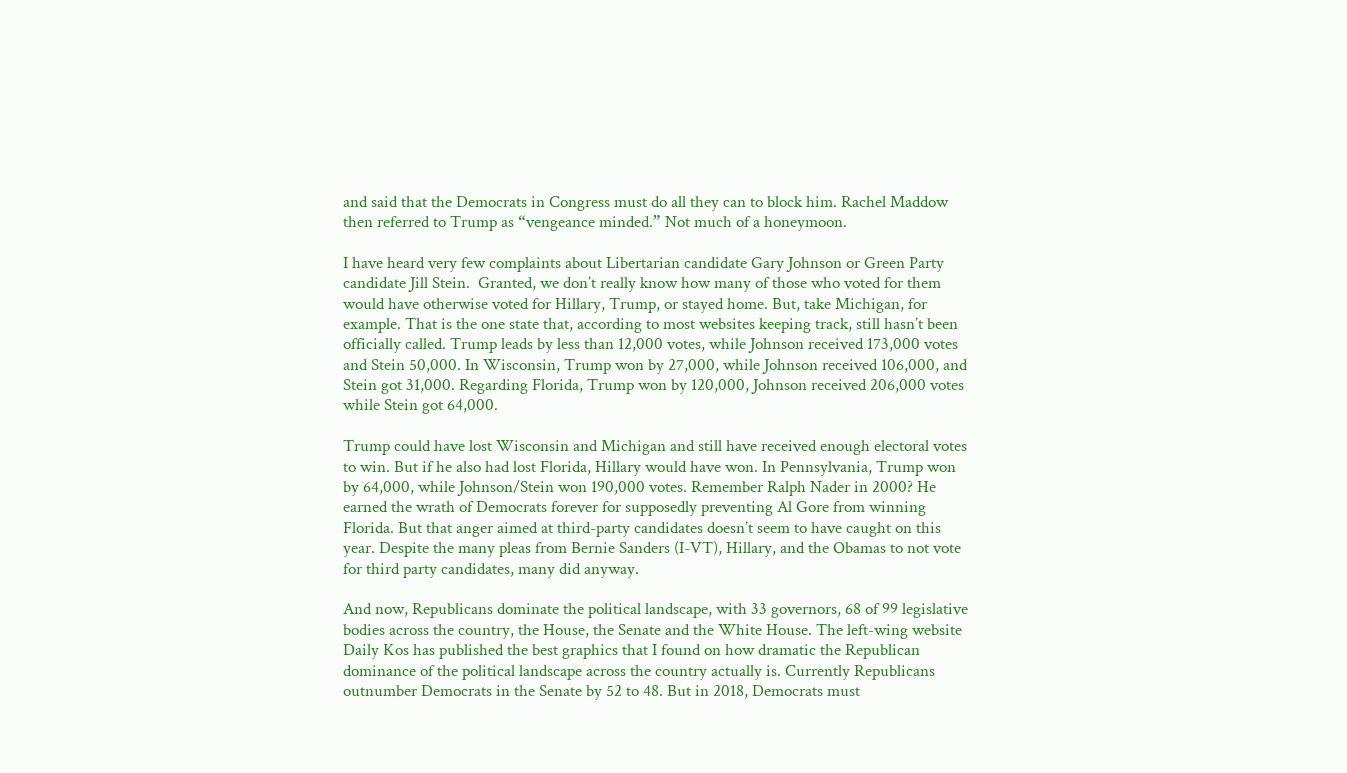and said that the Democrats in Congress must do all they can to block him. Rachel Maddow then referred to Trump as “vengeance minded.” Not much of a honeymoon.

I have heard very few complaints about Libertarian candidate Gary Johnson or Green Party candidate Jill Stein.  Granted, we don’t really know how many of those who voted for them would have otherwise voted for Hillary, Trump, or stayed home. But, take Michigan, for example. That is the one state that, according to most websites keeping track, still hasn’t been officially called. Trump leads by less than 12,000 votes, while Johnson received 173,000 votes and Stein 50,000. In Wisconsin, Trump won by 27,000, while Johnson received 106,000, and Stein got 31,000. Regarding Florida, Trump won by 120,000, Johnson received 206,000 votes while Stein got 64,000.

Trump could have lost Wisconsin and Michigan and still have received enough electoral votes to win. But if he also had lost Florida, Hillary would have won. In Pennsylvania, Trump won by 64,000, while Johnson/Stein won 190,000 votes. Remember Ralph Nader in 2000? He earned the wrath of Democrats forever for supposedly preventing Al Gore from winning Florida. But that anger aimed at third-party candidates doesn’t seem to have caught on this year. Despite the many pleas from Bernie Sanders (I-VT), Hillary, and the Obamas to not vote for third party candidates, many did anyway.

And now, Republicans dominate the political landscape, with 33 governors, 68 of 99 legislative bodies across the country, the House, the Senate and the White House. The left-wing website Daily Kos has published the best graphics that I found on how dramatic the Republican dominance of the political landscape across the country actually is. Currently Republicans outnumber Democrats in the Senate by 52 to 48. But in 2018, Democrats must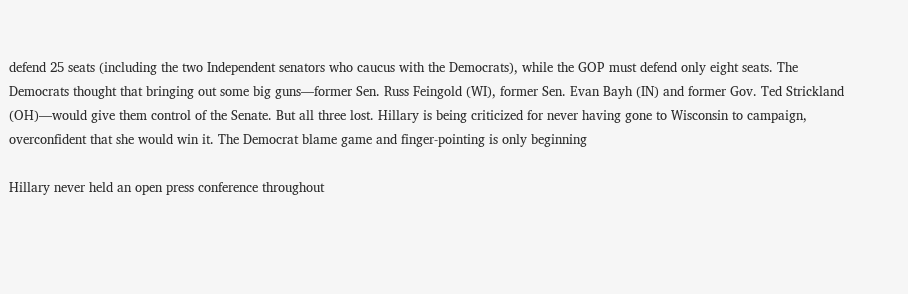defend 25 seats (including the two Independent senators who caucus with the Democrats), while the GOP must defend only eight seats. The Democrats thought that bringing out some big guns—former Sen. Russ Feingold (WI), former Sen. Evan Bayh (IN) and former Gov. Ted Strickland (OH)—would give them control of the Senate. But all three lost. Hillary is being criticized for never having gone to Wisconsin to campaign, overconfident that she would win it. The Democrat blame game and finger-pointing is only beginning

Hillary never held an open press conference throughout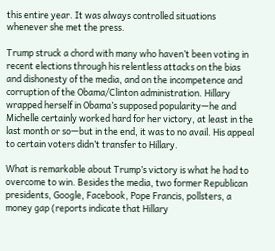this entire year. It was always controlled situations whenever she met the press.

Trump struck a chord with many who haven’t been voting in recent elections through his relentless attacks on the bias and dishonesty of the media, and on the incompetence and corruption of the Obama/Clinton administration. Hillary wrapped herself in Obama’s supposed popularity—he and Michelle certainly worked hard for her victory, at least in the last month or so—but in the end, it was to no avail. His appeal to certain voters didn’t transfer to Hillary.

What is remarkable about Trump’s victory is what he had to overcome to win. Besides the media, two former Republican presidents, Google, Facebook, Pope Francis, pollsters, a money gap (reports indicate that Hillary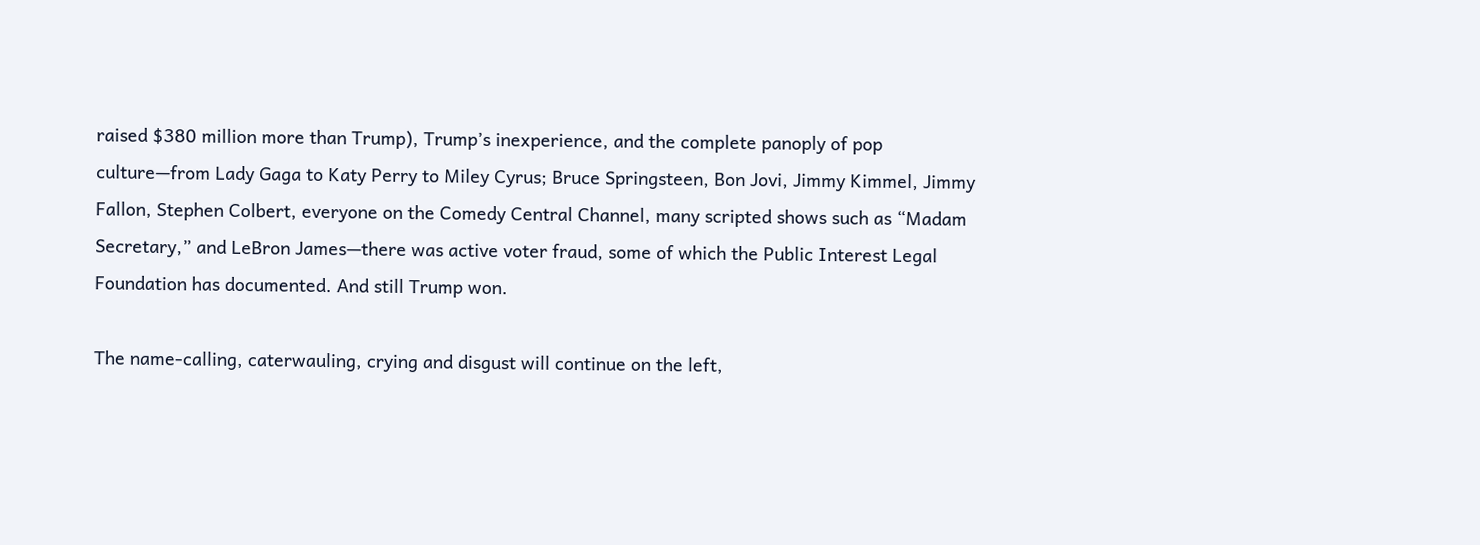raised $380 million more than Trump), Trump’s inexperience, and the complete panoply of pop culture—from Lady Gaga to Katy Perry to Miley Cyrus; Bruce Springsteen, Bon Jovi, Jimmy Kimmel, Jimmy Fallon, Stephen Colbert, everyone on the Comedy Central Channel, many scripted shows such as “Madam Secretary,” and LeBron James—there was active voter fraud, some of which the Public Interest Legal Foundation has documented. And still Trump won.

The name-calling, caterwauling, crying and disgust will continue on the left,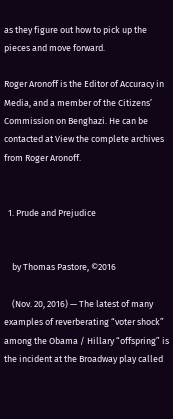as they figure out how to pick up the pieces and move forward.

Roger Aronoff is the Editor of Accuracy in Media, and a member of the Citizens’ Commission on Benghazi. He can be contacted at View the complete archives from Roger Aronoff.


  1. Prude and Prejudice


    by Thomas Pastore, ©2016

    (Nov. 20, 2016) — The latest of many examples of reverberating “voter shock” among the Obama / Hillary “offspring” is the incident at the Broadway play called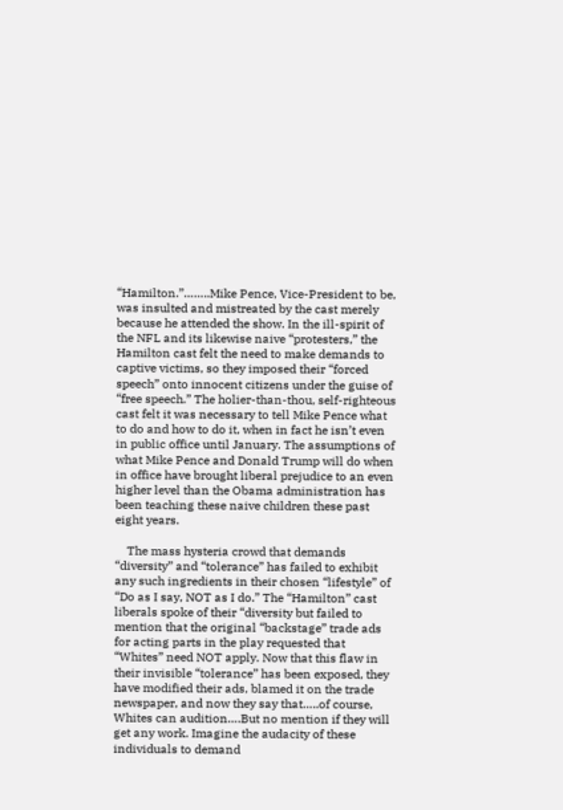“Hamilton.”……..Mike Pence, Vice-President to be, was insulted and mistreated by the cast merely because he attended the show. In the ill-spirit of the NFL and its likewise naive “protesters,” the Hamilton cast felt the need to make demands to captive victims, so they imposed their “forced speech” onto innocent citizens under the guise of “free speech.” The holier-than-thou, self-righteous cast felt it was necessary to tell Mike Pence what to do and how to do it, when in fact he isn’t even in public office until January. The assumptions of what Mike Pence and Donald Trump will do when in office have brought liberal prejudice to an even higher level than the Obama administration has been teaching these naive children these past eight years.

    The mass hysteria crowd that demands “diversity” and “tolerance” has failed to exhibit any such ingredients in their chosen “lifestyle” of “Do as I say, NOT as I do.” The “Hamilton” cast liberals spoke of their “diversity but failed to mention that the original “backstage” trade ads for acting parts in the play requested that “Whites” need NOT apply. Now that this flaw in their invisible “tolerance” has been exposed, they have modified their ads, blamed it on the trade newspaper, and now they say that…..of course, Whites can audition….But no mention if they will get any work. Imagine the audacity of these individuals to demand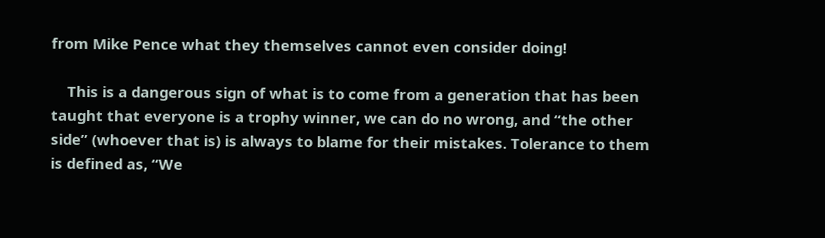from Mike Pence what they themselves cannot even consider doing!

    This is a dangerous sign of what is to come from a generation that has been taught that everyone is a trophy winner, we can do no wrong, and “the other side” (whoever that is) is always to blame for their mistakes. Tolerance to them is defined as, “We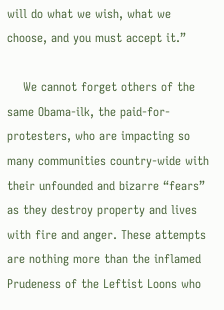will do what we wish, what we choose, and you must accept it.”

    We cannot forget others of the same Obama-ilk, the paid-for-protesters, who are impacting so many communities country-wide with their unfounded and bizarre “fears” as they destroy property and lives with fire and anger. These attempts are nothing more than the inflamed Prudeness of the Leftist Loons who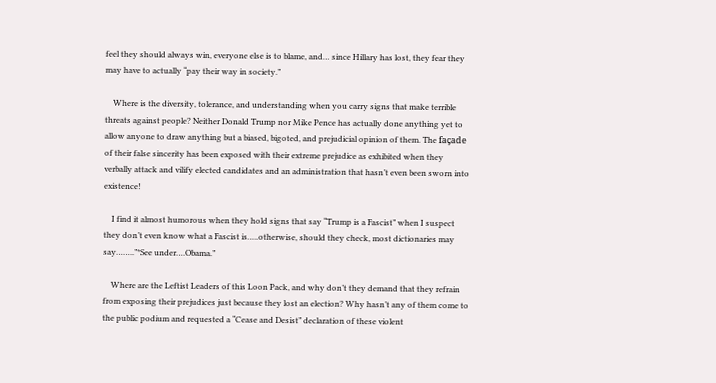feel they should always win, everyone else is to blame, and… since Hillary has lost, they fear they may have to actually “pay their way in society.”

    Where is the diversity, tolerance, and understanding when you carry signs that make terrible threats against people? Neither Donald Trump nor Mike Pence has actually done anything yet to allow anyone to draw anything but a biased, bigoted, and prejudicial opinion of them. The façade of their false sincerity has been exposed with their extreme prejudice as exhibited when they verbally attack and vilify elected candidates and an administration that hasn’t even been sworn into existence!

    I find it almost humorous when they hold signs that say “Trump is a Fascist” when I suspect they don’t even know what a Fascist is…..otherwise, should they check, most dictionaries may say……..”*See under….Obama.”

    Where are the Leftist Leaders of this Loon Pack, and why don’t they demand that they refrain from exposing their prejudices just because they lost an election? Why hasn’t any of them come to the public podium and requested a “Cease and Desist” declaration of these violent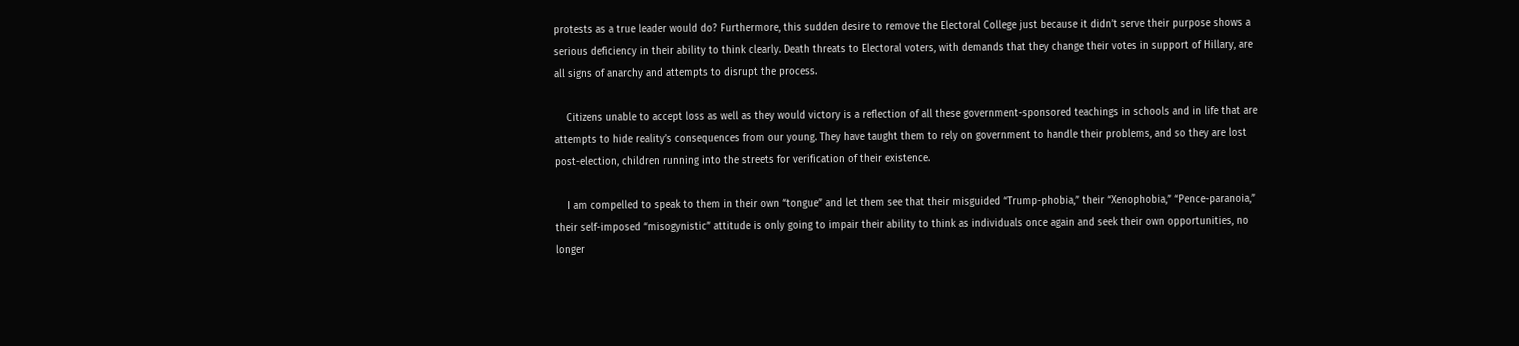protests as a true leader would do? Furthermore, this sudden desire to remove the Electoral College just because it didn’t serve their purpose shows a serious deficiency in their ability to think clearly. Death threats to Electoral voters, with demands that they change their votes in support of Hillary, are all signs of anarchy and attempts to disrupt the process.

    Citizens unable to accept loss as well as they would victory is a reflection of all these government-sponsored teachings in schools and in life that are attempts to hide reality’s consequences from our young. They have taught them to rely on government to handle their problems, and so they are lost post-election, children running into the streets for verification of their existence.

    I am compelled to speak to them in their own “tongue” and let them see that their misguided “Trump-phobia,” their “Xenophobia,” “Pence-paranoia,” their self-imposed “misogynistic” attitude is only going to impair their ability to think as individuals once again and seek their own opportunities, no longer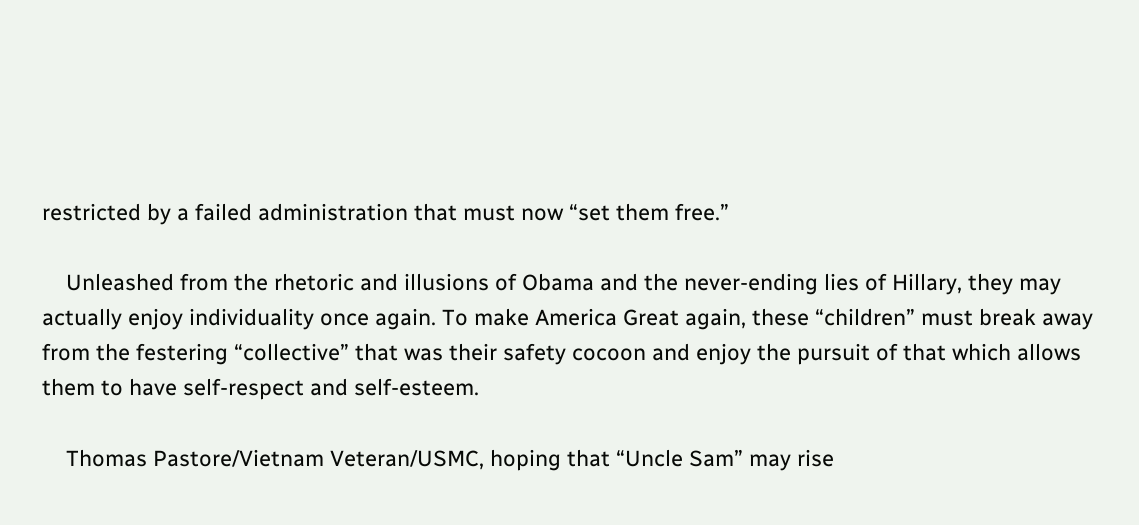restricted by a failed administration that must now “set them free.”

    Unleashed from the rhetoric and illusions of Obama and the never-ending lies of Hillary, they may actually enjoy individuality once again. To make America Great again, these “children” must break away from the festering “collective” that was their safety cocoon and enjoy the pursuit of that which allows them to have self-respect and self-esteem.

    Thomas Pastore/Vietnam Veteran/USMC, hoping that “Uncle Sam” may rise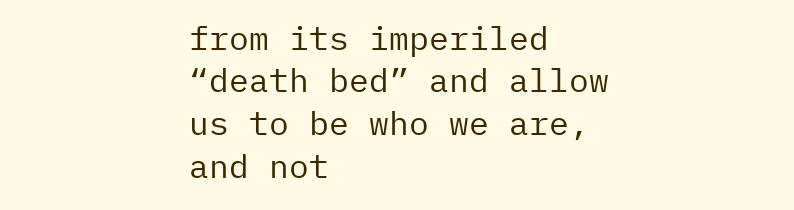from its imperiled “death bed” and allow us to be who we are, and not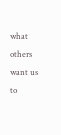what others want us to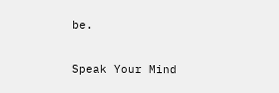be.

Speak Your Mind